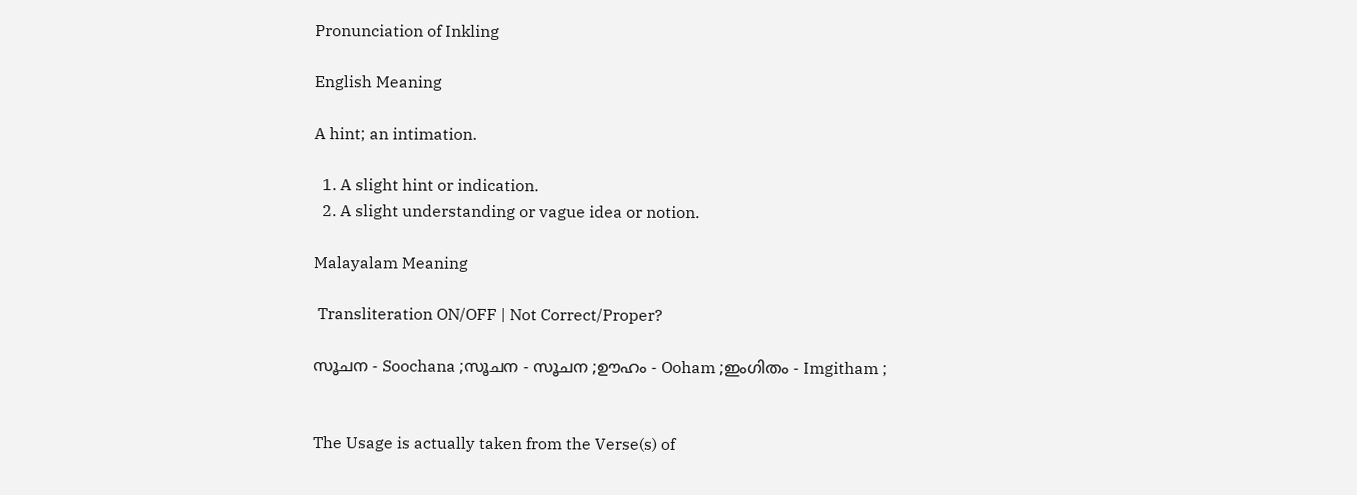Pronunciation of Inkling

English Meaning

A hint; an intimation.

  1. A slight hint or indication.
  2. A slight understanding or vague idea or notion.

Malayalam Meaning

 Transliteration ON/OFF | Not Correct/Proper?

സൂചന - Soochana ;സൂചന - സൂചന ;ഊഹം - Ooham ;ഇംഗിതം - Imgitham ;


The Usage is actually taken from the Verse(s) of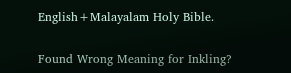English+Malayalam Holy Bible.


Found Wrong Meaning for Inkling?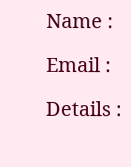Name :

Email :

Details :